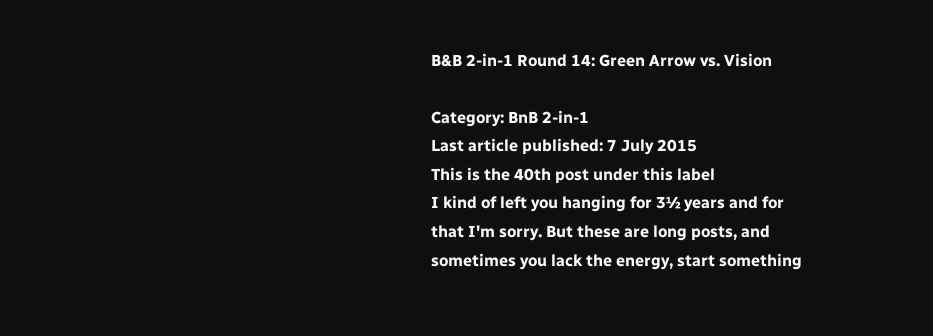B&B 2-in-1 Round 14: Green Arrow vs. Vision

Category: BnB 2-in-1
Last article published: 7 July 2015
This is the 40th post under this label
I kind of left you hanging for 3½ years and for that I'm sorry. But these are long posts, and sometimes you lack the energy, start something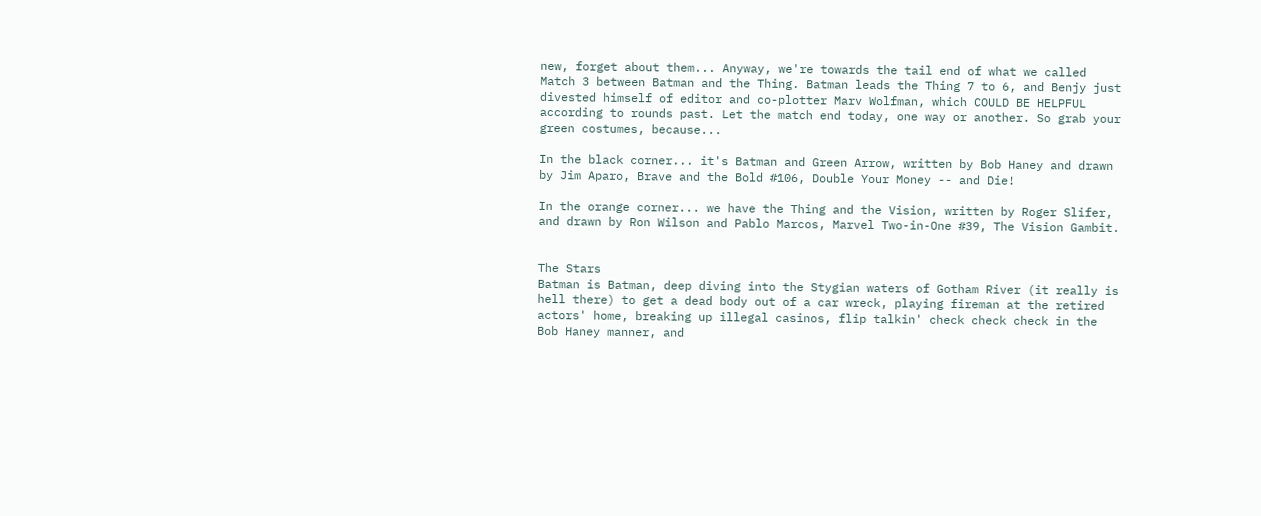new, forget about them... Anyway, we're towards the tail end of what we called Match 3 between Batman and the Thing. Batman leads the Thing 7 to 6, and Benjy just divested himself of editor and co-plotter Marv Wolfman, which COULD BE HELPFUL according to rounds past. Let the match end today, one way or another. So grab your green costumes, because...

In the black corner... it's Batman and Green Arrow, written by Bob Haney and drawn by Jim Aparo, Brave and the Bold #106, Double Your Money -- and Die!

In the orange corner... we have the Thing and the Vision, written by Roger Slifer, and drawn by Ron Wilson and Pablo Marcos, Marvel Two-in-One #39, The Vision Gambit.


The Stars
Batman is Batman, deep diving into the Stygian waters of Gotham River (it really is hell there) to get a dead body out of a car wreck, playing fireman at the retired actors' home, breaking up illegal casinos, flip talkin' check check check in the Bob Haney manner, and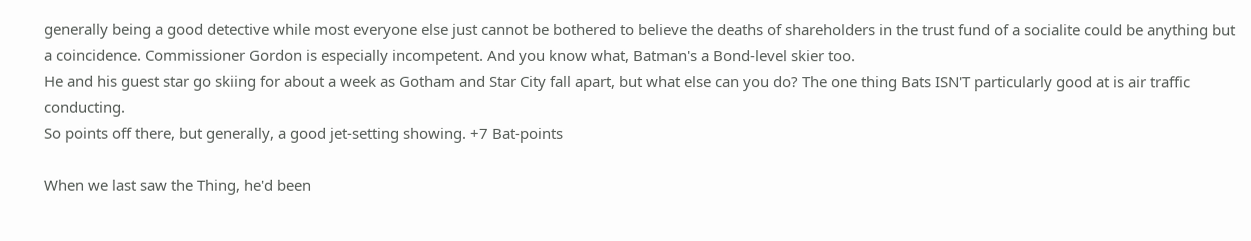generally being a good detective while most everyone else just cannot be bothered to believe the deaths of shareholders in the trust fund of a socialite could be anything but a coincidence. Commissioner Gordon is especially incompetent. And you know what, Batman's a Bond-level skier too.
He and his guest star go skiing for about a week as Gotham and Star City fall apart, but what else can you do? The one thing Bats ISN'T particularly good at is air traffic conducting.
So points off there, but generally, a good jet-setting showing. +7 Bat-points

When we last saw the Thing, he'd been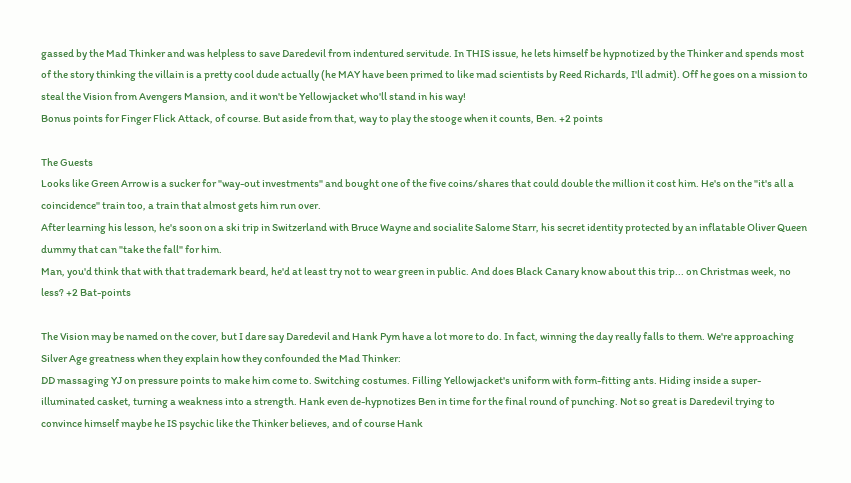gassed by the Mad Thinker and was helpless to save Daredevil from indentured servitude. In THIS issue, he lets himself be hypnotized by the Thinker and spends most of the story thinking the villain is a pretty cool dude actually (he MAY have been primed to like mad scientists by Reed Richards, I'll admit). Off he goes on a mission to steal the Vision from Avengers Mansion, and it won't be Yellowjacket who'll stand in his way!
Bonus points for Finger Flick Attack, of course. But aside from that, way to play the stooge when it counts, Ben. +2 points

The Guests
Looks like Green Arrow is a sucker for "way-out investments" and bought one of the five coins/shares that could double the million it cost him. He's on the "it's all a coincidence" train too, a train that almost gets him run over.
After learning his lesson, he's soon on a ski trip in Switzerland with Bruce Wayne and socialite Salome Starr, his secret identity protected by an inflatable Oliver Queen dummy that can "take the fall" for him.
Man, you'd think that with that trademark beard, he'd at least try not to wear green in public. And does Black Canary know about this trip... on Christmas week, no less? +2 Bat-points

The Vision may be named on the cover, but I dare say Daredevil and Hank Pym have a lot more to do. In fact, winning the day really falls to them. We're approaching Silver Age greatness when they explain how they confounded the Mad Thinker:
DD massaging YJ on pressure points to make him come to. Switching costumes. Filling Yellowjacket's uniform with form-fitting ants. Hiding inside a super-illuminated casket, turning a weakness into a strength. Hank even de-hypnotizes Ben in time for the final round of punching. Not so great is Daredevil trying to convince himself maybe he IS psychic like the Thinker believes, and of course Hank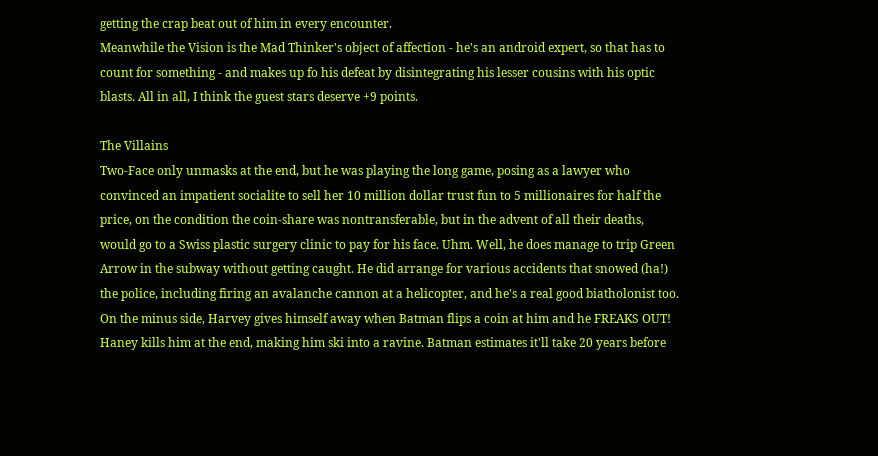getting the crap beat out of him in every encounter.
Meanwhile the Vision is the Mad Thinker's object of affection - he's an android expert, so that has to count for something - and makes up fo his defeat by disintegrating his lesser cousins with his optic blasts. All in all, I think the guest stars deserve +9 points.

The Villains
Two-Face only unmasks at the end, but he was playing the long game, posing as a lawyer who convinced an impatient socialite to sell her 10 million dollar trust fun to 5 millionaires for half the price, on the condition the coin-share was nontransferable, but in the advent of all their deaths, would go to a Swiss plastic surgery clinic to pay for his face. Uhm. Well, he does manage to trip Green Arrow in the subway without getting caught. He did arrange for various accidents that snowed (ha!) the police, including firing an avalanche cannon at a helicopter, and he's a real good biatholonist too.
On the minus side, Harvey gives himself away when Batman flips a coin at him and he FREAKS OUT! Haney kills him at the end, making him ski into a ravine. Batman estimates it'll take 20 years before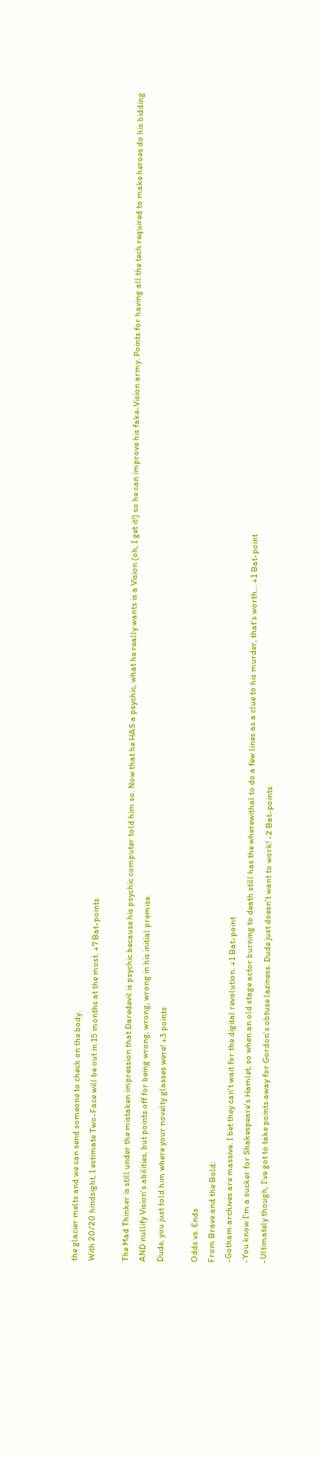the glacier melts and we can send someone to check on the body.
With 20/20 hindsight, I estimate Two-Face will be out in 15 months at the most. +7 Bat-points

The Mad Thinker is still under the mistaken impression that Daredevil is psychic because his psychic computer told him so. Now that he HAS a psychic, what he really wants is a Vision (oh, I get it!) so he can improve his fake-Vision army. Points for having all the tech required to make heroes do his bidding AND nullify Vision's abilities, but points off for being wrong, wrong, wrong in his initial premise.
Dude, you just told him where your novelty glasses were! +3 points

Odds vs. Ends
From Brave and the Bold:
-Gotham archives are massive. I bet they can't wait for the digital revolution. +1 Bat-point
-You know I'm a sucker for Shakespeare's Hamlet, so when an old stage actor burning to death still has the wherewithal to do a few lines as a clue to his murder, that's worth... +1 Bat-point
-Ultimately though, I've got to take points away for Gordon's obtuse laziness. Dude just doesn't want to work! -2 Bat-points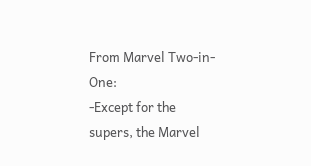From Marvel Two-in-One:
-Except for the supers, the Marvel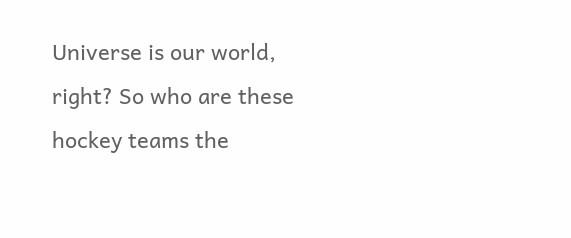Universe is our world, right? So who are these hockey teams the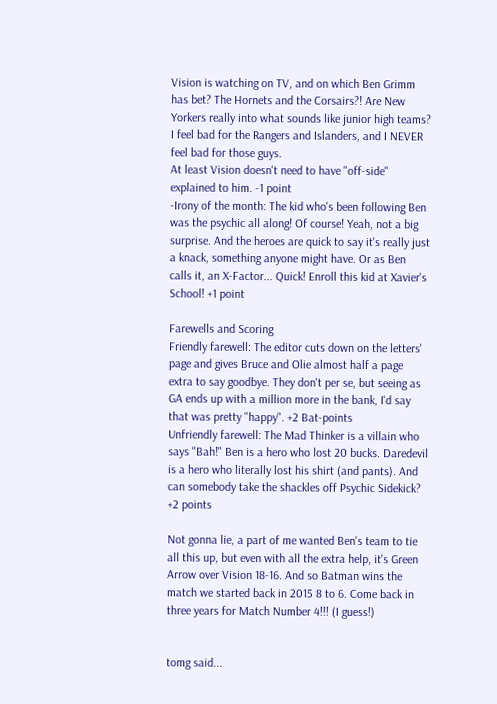Vision is watching on TV, and on which Ben Grimm has bet? The Hornets and the Corsairs?! Are New Yorkers really into what sounds like junior high teams? I feel bad for the Rangers and Islanders, and I NEVER feel bad for those guys.
At least Vision doesn't need to have "off-side" explained to him. -1 point
-Irony of the month: The kid who's been following Ben was the psychic all along! Of course! Yeah, not a big surprise. And the heroes are quick to say it's really just a knack, something anyone might have. Or as Ben calls it, an X-Factor... Quick! Enroll this kid at Xavier's School! +1 point

Farewells and Scoring
Friendly farewell: The editor cuts down on the letters' page and gives Bruce and Olie almost half a page extra to say goodbye. They don't per se, but seeing as GA ends up with a million more in the bank, I'd say that was pretty "happy". +2 Bat-points
Unfriendly farewell: The Mad Thinker is a villain who says "Bah!" Ben is a hero who lost 20 bucks. Daredevil is a hero who literally lost his shirt (and pants). And can somebody take the shackles off Psychic Sidekick? +2 points

Not gonna lie, a part of me wanted Ben's team to tie all this up, but even with all the extra help, it's Green Arrow over Vision 18-16. And so Batman wins the match we started back in 2015 8 to 6. Come back in three years for Match Number 4!!! (I guess!)


tomg said...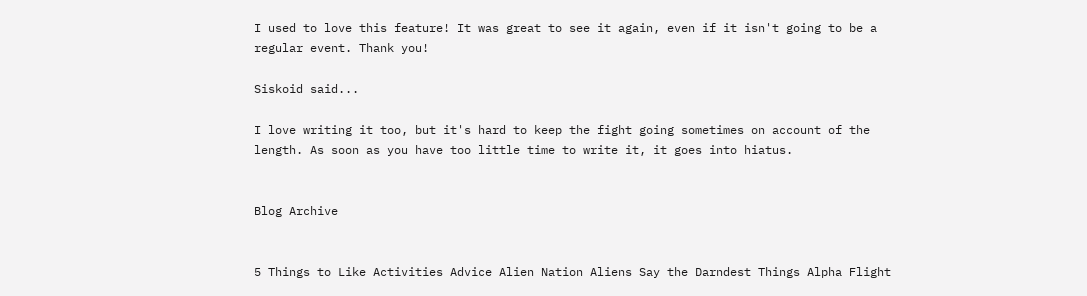I used to love this feature! It was great to see it again, even if it isn't going to be a regular event. Thank you!

Siskoid said...

I love writing it too, but it's hard to keep the fight going sometimes on account of the length. As soon as you have too little time to write it, it goes into hiatus.


Blog Archive


5 Things to Like Activities Advice Alien Nation Aliens Say the Darndest Things Alpha Flight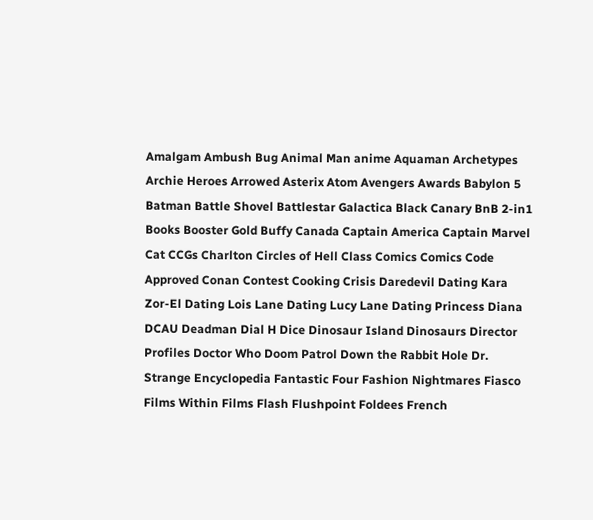Amalgam Ambush Bug Animal Man anime Aquaman Archetypes Archie Heroes Arrowed Asterix Atom Avengers Awards Babylon 5 Batman Battle Shovel Battlestar Galactica Black Canary BnB 2-in1 Books Booster Gold Buffy Canada Captain America Captain Marvel Cat CCGs Charlton Circles of Hell Class Comics Comics Code Approved Conan Contest Cooking Crisis Daredevil Dating Kara Zor-El Dating Lois Lane Dating Lucy Lane Dating Princess Diana DCAU Deadman Dial H Dice Dinosaur Island Dinosaurs Director Profiles Doctor Who Doom Patrol Down the Rabbit Hole Dr. Strange Encyclopedia Fantastic Four Fashion Nightmares Fiasco Films Within Films Flash Flushpoint Foldees French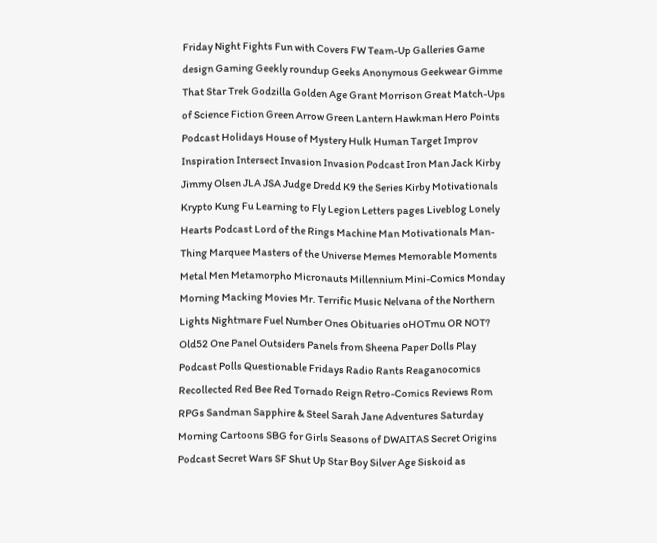Friday Night Fights Fun with Covers FW Team-Up Galleries Game design Gaming Geekly roundup Geeks Anonymous Geekwear Gimme That Star Trek Godzilla Golden Age Grant Morrison Great Match-Ups of Science Fiction Green Arrow Green Lantern Hawkman Hero Points Podcast Holidays House of Mystery Hulk Human Target Improv Inspiration Intersect Invasion Invasion Podcast Iron Man Jack Kirby Jimmy Olsen JLA JSA Judge Dredd K9 the Series Kirby Motivationals Krypto Kung Fu Learning to Fly Legion Letters pages Liveblog Lonely Hearts Podcast Lord of the Rings Machine Man Motivationals Man-Thing Marquee Masters of the Universe Memes Memorable Moments Metal Men Metamorpho Micronauts Millennium Mini-Comics Monday Morning Macking Movies Mr. Terrific Music Nelvana of the Northern Lights Nightmare Fuel Number Ones Obituaries oHOTmu OR NOT? Old52 One Panel Outsiders Panels from Sheena Paper Dolls Play Podcast Polls Questionable Fridays Radio Rants Reaganocomics Recollected Red Bee Red Tornado Reign Retro-Comics Reviews Rom RPGs Sandman Sapphire & Steel Sarah Jane Adventures Saturday Morning Cartoons SBG for Girls Seasons of DWAITAS Secret Origins Podcast Secret Wars SF Shut Up Star Boy Silver Age Siskoid as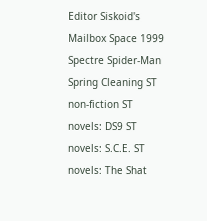Editor Siskoid's Mailbox Space 1999 Spectre Spider-Man Spring Cleaning ST non-fiction ST novels: DS9 ST novels: S.C.E. ST novels: The Shat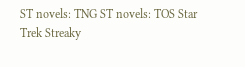ST novels: TNG ST novels: TOS Star Trek Streaky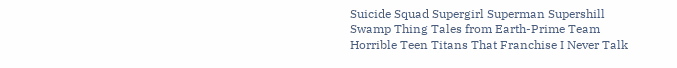Suicide Squad Supergirl Superman Supershill Swamp Thing Tales from Earth-Prime Team Horrible Teen Titans That Franchise I Never Talk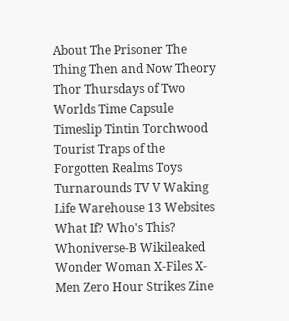About The Prisoner The Thing Then and Now Theory Thor Thursdays of Two Worlds Time Capsule Timeslip Tintin Torchwood Tourist Traps of the Forgotten Realms Toys Turnarounds TV V Waking Life Warehouse 13 Websites What If? Who's This? Whoniverse-B Wikileaked Wonder Woman X-Files X-Men Zero Hour Strikes Zine